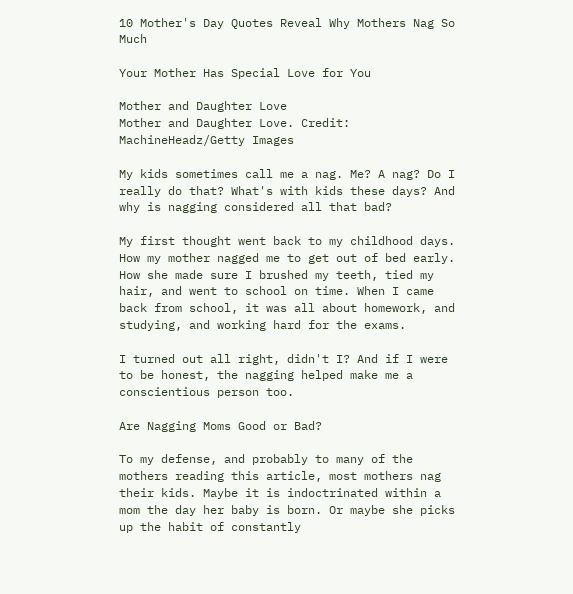10 Mother's Day Quotes Reveal Why Mothers Nag So Much

Your Mother Has Special Love for You

Mother and Daughter Love
Mother and Daughter Love. Credit: MachineHeadz/Getty Images

My kids sometimes call me a nag. Me? A nag? Do I really do that? What's with kids these days? And why is nagging considered all that bad?

My first thought went back to my childhood days. How my mother nagged me to get out of bed early. How she made sure I brushed my teeth, tied my hair, and went to school on time. When I came back from school, it was all about homework, and studying, and working hard for the exams.

I turned out all right, didn't I? And if I were to be honest, the nagging helped make me a conscientious person too.

Are Nagging Moms Good or Bad?

To my defense, and probably to many of the mothers reading this article, most mothers nag their kids. Maybe it is indoctrinated within a mom the day her baby is born. Or maybe she picks up the habit of constantly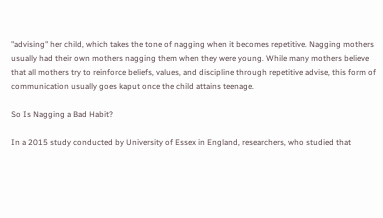"advising" her child, which takes the tone of nagging when it becomes repetitive. Nagging mothers usually had their own mothers nagging them when they were young. While many mothers believe that all mothers try to reinforce beliefs, values, and discipline through repetitive advise, this form of communication usually goes kaput once the child attains teenage.

So Is Nagging a Bad Habit?

In a 2015 study conducted by University of Essex in England, researchers, who studied that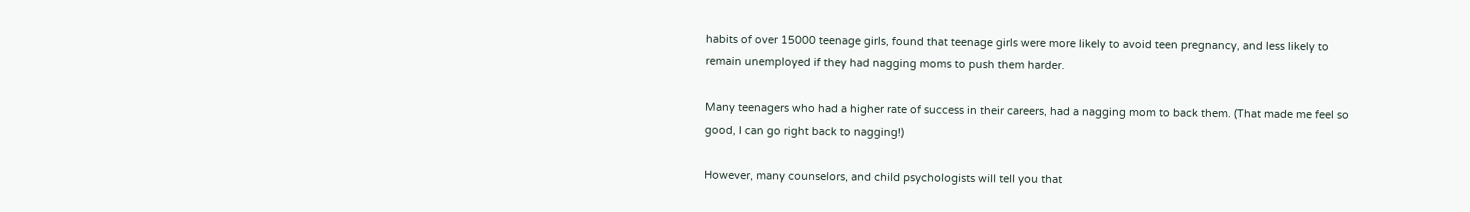habits of over 15000 teenage girls, found that teenage girls were more likely to avoid teen pregnancy, and less likely to remain unemployed if they had nagging moms to push them harder.

Many teenagers who had a higher rate of success in their careers, had a nagging mom to back them. (That made me feel so good, I can go right back to nagging!)

However, many counselors, and child psychologists will tell you that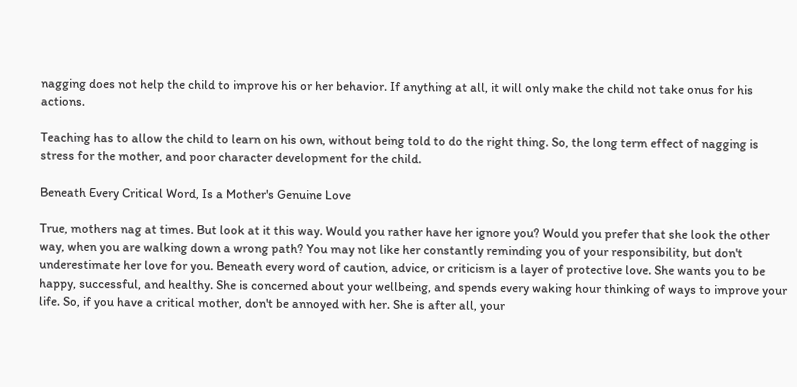nagging does not help the child to improve his or her behavior. If anything at all, it will only make the child not take onus for his actions.

Teaching has to allow the child to learn on his own, without being told to do the right thing. So, the long term effect of nagging is stress for the mother, and poor character development for the child.

Beneath Every Critical Word, Is a Mother's Genuine Love

True, mothers nag at times. But look at it this way. Would you rather have her ignore you? Would you prefer that she look the other way, when you are walking down a wrong path? You may not like her constantly reminding you of your responsibility, but don't underestimate her love for you. Beneath every word of caution, advice, or criticism is a layer of protective love. She wants you to be happy, successful, and healthy. She is concerned about your wellbeing, and spends every waking hour thinking of ways to improve your life. So, if you have a critical mother, don't be annoyed with her. She is after all, your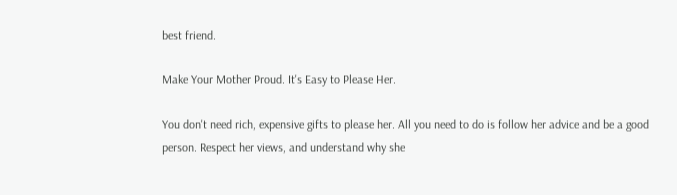best friend.

Make Your Mother Proud. It's Easy to Please Her.

You don't need rich, expensive gifts to please her. All you need to do is follow her advice and be a good person. Respect her views, and understand why she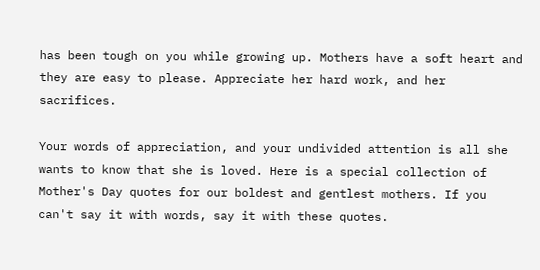has been tough on you while growing up. Mothers have a soft heart and they are easy to please. Appreciate her hard work, and her sacrifices.

Your words of appreciation, and your undivided attention is all she wants to know that she is loved. Here is a special collection of Mother's Day quotes for our boldest and gentlest mothers. If you can't say it with words, say it with these quotes.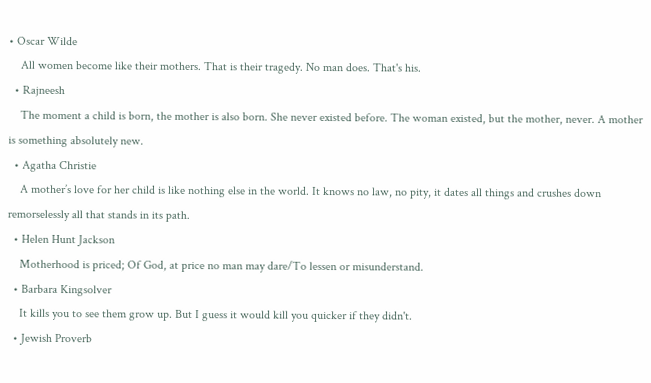• Oscar Wilde
    All women become like their mothers. That is their tragedy. No man does. That's his.
  • Rajneesh
    The moment a child is born, the mother is also born. She never existed before. The woman existed, but the mother, never. A mother is something absolutely new.
  • Agatha Christie
    A mother’s love for her child is like nothing else in the world. It knows no law, no pity, it dates all things and crushes down remorselessly all that stands in its path.
  • Helen Hunt Jackson
    Motherhood is priced; Of God, at price no man may dare/To lessen or misunderstand.
  • Barbara Kingsolver
    It kills you to see them grow up. But I guess it would kill you quicker if they didn't.
  • Jewish Proverb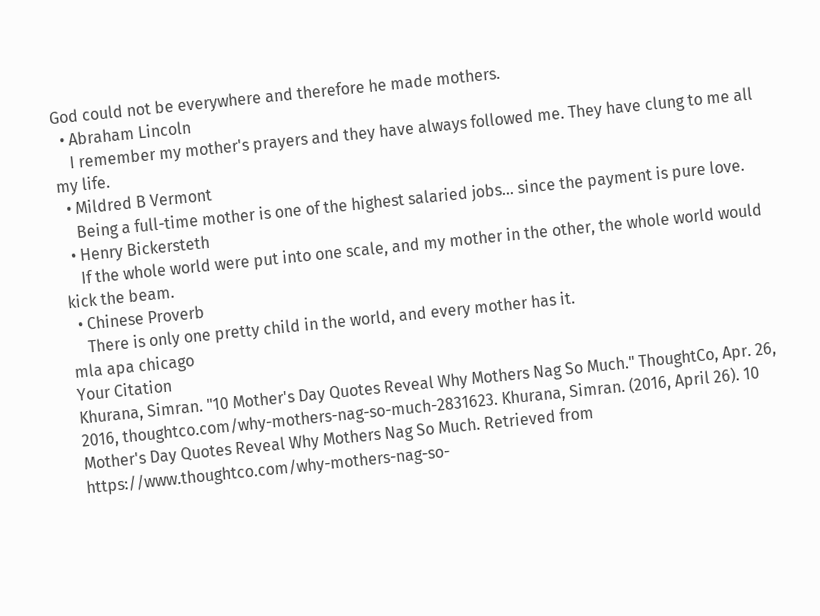God could not be everywhere and therefore he made mothers.
  • Abraham Lincoln
    I remember my mother's prayers and they have always followed me. They have clung to me all my life.
  • Mildred B Vermont
    Being a full-time mother is one of the highest salaried jobs... since the payment is pure love.
  • Henry Bickersteth
    If the whole world were put into one scale, and my mother in the other, the whole world would kick the beam.
  • Chinese Proverb
    There is only one pretty child in the world, and every mother has it.
mla apa chicago
Your Citation
Khurana, Simran. "10 Mother's Day Quotes Reveal Why Mothers Nag So Much." ThoughtCo, Apr. 26, 2016, thoughtco.com/why-mothers-nag-so-much-2831623. Khurana, Simran. (2016, April 26). 10 Mother's Day Quotes Reveal Why Mothers Nag So Much. Retrieved from https://www.thoughtco.com/why-mothers-nag-so-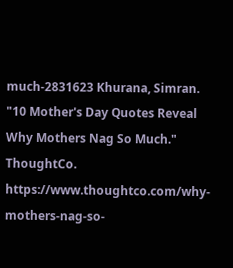much-2831623 Khurana, Simran. "10 Mother's Day Quotes Reveal Why Mothers Nag So Much." ThoughtCo. https://www.thoughtco.com/why-mothers-nag-so-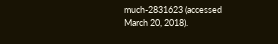much-2831623 (accessed March 20, 2018).